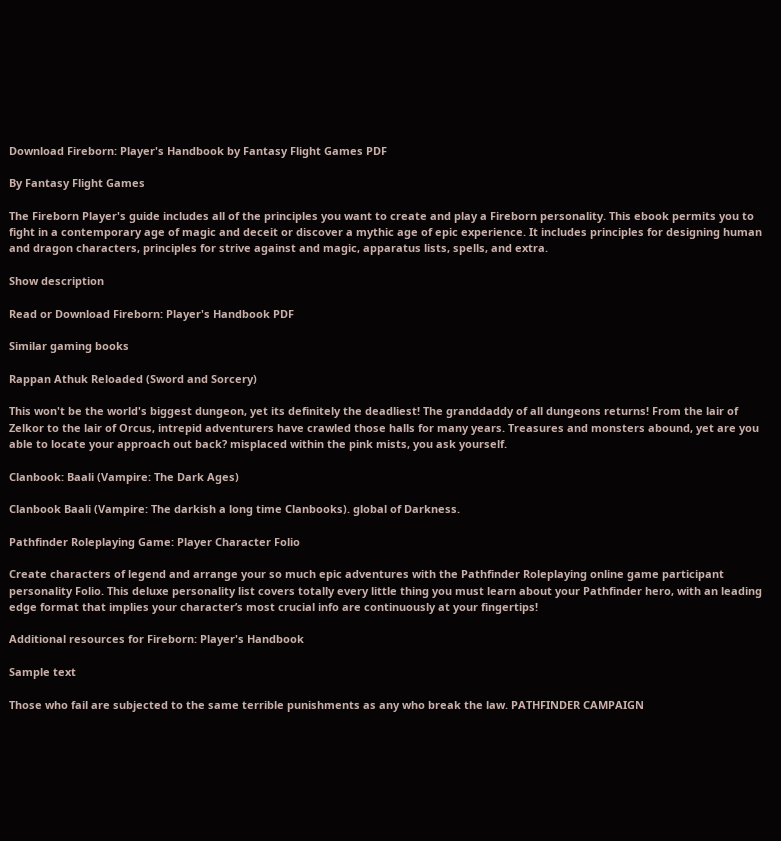Download Fireborn: Player's Handbook by Fantasy Flight Games PDF

By Fantasy Flight Games

The Fireborn Player's guide includes all of the principles you want to create and play a Fireborn personality. This ebook permits you to fight in a contemporary age of magic and deceit or discover a mythic age of epic experience. It includes principles for designing human and dragon characters, principles for strive against and magic, apparatus lists, spells, and extra.

Show description

Read or Download Fireborn: Player's Handbook PDF

Similar gaming books

Rappan Athuk Reloaded (Sword and Sorcery)

This won't be the world's biggest dungeon, yet its definitely the deadliest! The granddaddy of all dungeons returns! From the lair of Zelkor to the lair of Orcus, intrepid adventurers have crawled those halls for many years. Treasures and monsters abound, yet are you able to locate your approach out back? misplaced within the pink mists, you ask yourself.

Clanbook: Baali (Vampire: The Dark Ages)

Clanbook Baali (Vampire: The darkish a long time Clanbooks). global of Darkness.

Pathfinder Roleplaying Game: Player Character Folio

Create characters of legend and arrange your so much epic adventures with the Pathfinder Roleplaying online game participant personality Folio. This deluxe personality list covers totally every little thing you must learn about your Pathfinder hero, with an leading edge format that implies your character’s most crucial info are continuously at your fingertips!

Additional resources for Fireborn: Player's Handbook

Sample text

Those who fail are subjected to the same terrible punishments as any who break the law. PATHFINDER CAMPAIGN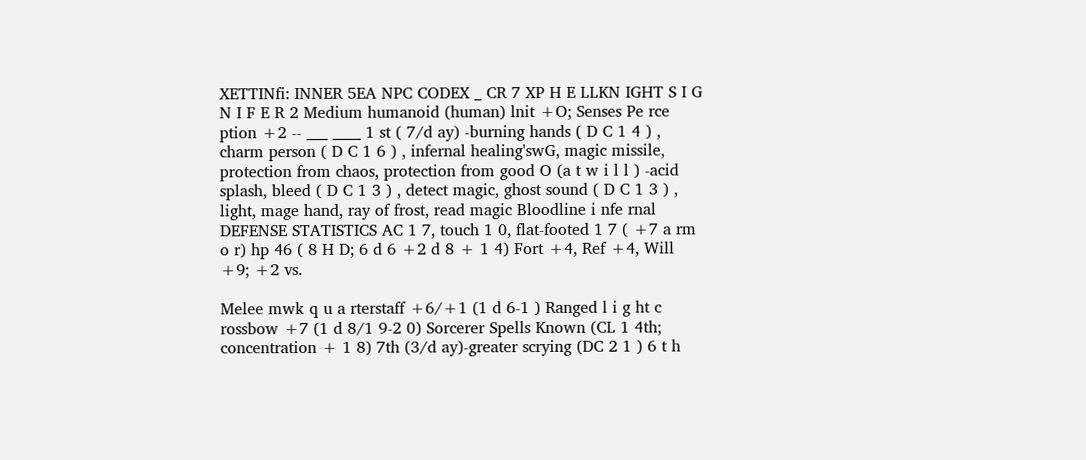XETTINfi: INNER 5EA NPC CODEX _ CR 7 XP H E LLKN IGHT S I G N I F E R 2 Medium humanoid (human) lnit +O; Senses Pe rce ption +2 -- ___ ____ 1 st ( 7/d ay) -burning hands ( D C 1 4 ) , charm person ( D C 1 6 ) , infernal healing'swG, magic missile, protection from chaos, protection from good O (a t w i l l ) -acid splash, bleed ( D C 1 3 ) , detect magic, ghost sound ( D C 1 3 ) , light, mage hand, ray of frost, read magic Bloodline i nfe rnal DEFENSE STATISTICS AC 1 7, touch 1 0, flat-footed 1 7 ( +7 a rm o r) hp 46 ( 8 H D; 6 d 6 +2 d 8 + 1 4) Fort +4, Ref +4, Will +9; +2 vs.

Melee mwk q u a rterstaff +6/+1 (1 d 6-1 ) Ranged l i g ht c rossbow +7 (1 d 8/1 9-2 0) Sorcerer Spells Known (CL 1 4th; concentration + 1 8) 7th (3/d ay)-greater scrying (DC 2 1 ) 6 t h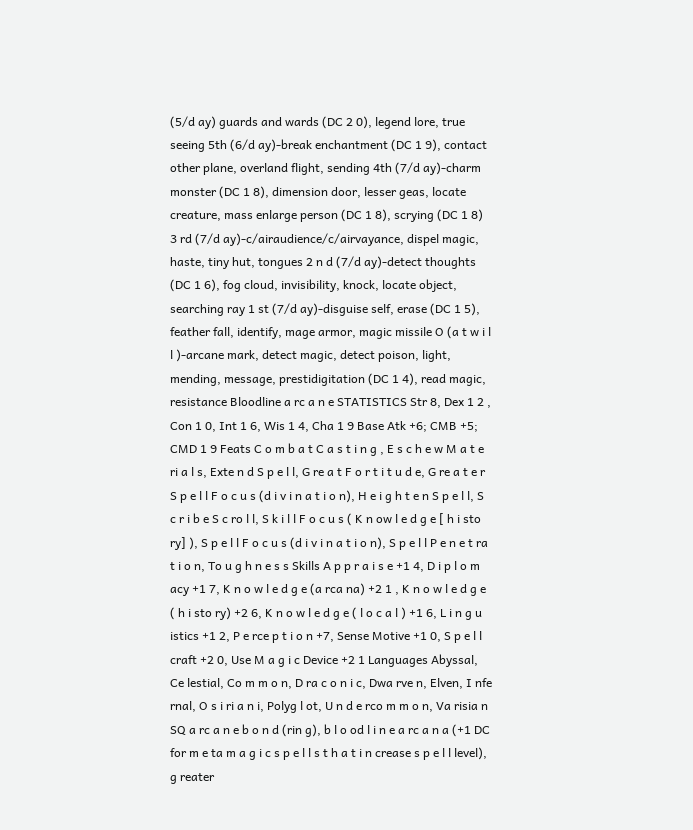(5/d ay) guards and wards (DC 2 0), legend lore, true seeing 5th (6/d ay)-break enchantment (DC 1 9), contact other plane, overland flight, sending 4th (7/d ay)-charm monster (DC 1 8), dimension door, lesser geas, locate creature, mass enlarge person (DC 1 8), scrying (DC 1 8) 3 rd (7/d ay)-c/airaudience/c/airvayance, dispel magic, haste, tiny hut, tongues 2 n d (7/d ay)-detect thoughts (DC 1 6), fog cloud, invisibility, knock, locate object, searching ray 1 st (7/d ay)-disguise self, erase (DC 1 5), feather fall, identify, mage armor, magic missile O (a t w i l l )-arcane mark, detect magic, detect poison, light, mending, message, prestidigitation (DC 1 4), read magic, resistance Bloodline a rc a n e STATISTICS Str 8, Dex 1 2 , Con 1 0, Int 1 6, Wis 1 4, Cha 1 9 Base Atk +6; CMB +5; CMD 1 9 Feats C o m b a t C a s t i n g , E s c h e w M a t e ri a l s, Exte n d S p e l l, G re a t F o r t i t u d e, G re a t e r S p e l l F o c u s (d i v i n a t i o n), H e i g h t e n S p e l l, S c r i b e S c ro l l, S k i l l F o c u s ( K n ow l e d g e [ h i sto ry] ), S p e l l F o c u s (d i v i n a t i o n), S p e l l P e n e t ra t i o n, To u g h n e s s Skills A p p r a i s e +1 4, D i p l o m acy +1 7, K n o w l e d g e (a rca na) +2 1 , K n o w l e d g e ( h i sto ry) +2 6, K n o w l e d g e ( l o c a l ) +1 6, L i n g u istics +1 2, P e rce p t i o n +7, Sense Motive +1 0, S p e l l craft +2 0, Use M a g i c Device +2 1 Languages Abyssal, Ce lestial, Co m m o n, D ra c o n i c, Dwa rve n, Elven, I nfe rnal, O s i ri a n i, Polyg l ot, U n d e rco m m o n, Va risia n SQ a rc a n e b o n d (rin g), b l o od l i n e a rc a n a (+1 DC for m e ta m a g i c s p e l l s t h a t i n crease s p e l l level), g reater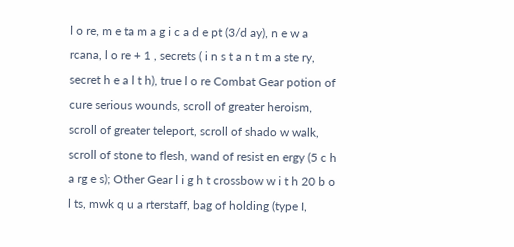l o re, m e ta m a g i c a d e pt (3/d ay), n e w a rcana, l o re + 1 , secrets ( i n s t a n t m a ste ry, secret h e a l t h), true l o re Combat Gear potion of cure serious wounds, scroll of greater heroism, scroll of greater teleport, scroll of shado w walk, scroll of stone to flesh, wand of resist en ergy (5 c h a rg e s); Other Gear l i g h t crossbow w i t h 20 b o l ts, mwk q u a rterstaff, bag of holding (type I,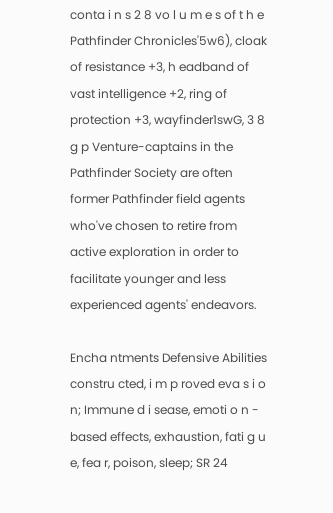conta i n s 2 8 vo l u m e s of t h e Pathfinder Chronicles'5w6), cloak of resistance +3, h eadband of vast intelligence +2, ring of protection +3, wayfinder1swG, 3 8 g p Venture-captains in the Pathfinder Society are often former Pathfinder field agents who've chosen to retire from active exploration in order to facilitate younger and less experienced agents' endeavors.

Encha ntments Defensive Abilities constru cted, i m p roved eva s i o n; Immune d i sease, emoti o n - based effects, exhaustion, fati g u e, fea r, poison, sleep; SR 24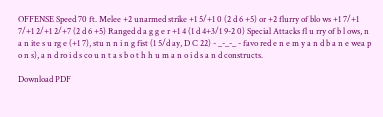OFFENSE Speed 70 ft. Melee +2 unarmed strike +1 5/+1 0 (2 d 6 +5) or +2 flurry of blo ws +1 7/+1 7/+1 2/+1 2/+7 (2 d 6 +5) Ranged d a g g e r +1 4 (1 d 4+3/1 9-2 0) Special Attacks fl u rry of b l ows, n a n ite s u rg e (+1 7), stu n n i n g fist (1 5/d ay, D C 22) - _-_-_ - favo red e n e m y a n d b a n e wea p o n s), a n d ro i d s co u n t a s b o t h h u m a n o i d s a n d constructs.

Download PDF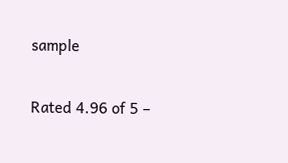sample

Rated 4.96 of 5 –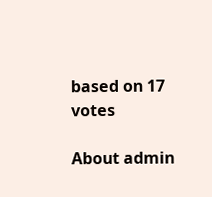based on 17 votes

About admin